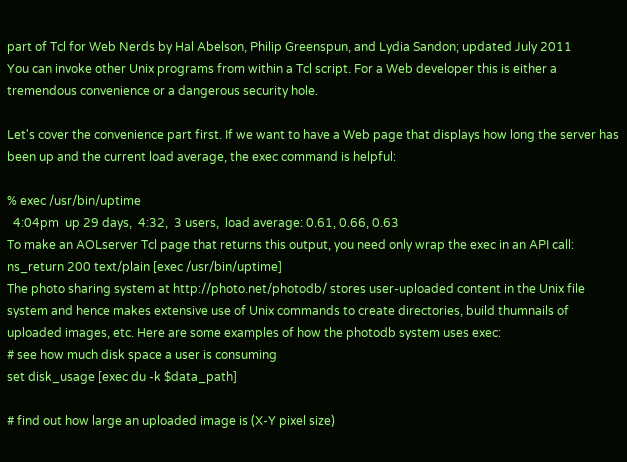part of Tcl for Web Nerds by Hal Abelson, Philip Greenspun, and Lydia Sandon; updated July 2011
You can invoke other Unix programs from within a Tcl script. For a Web developer this is either a tremendous convenience or a dangerous security hole.

Let's cover the convenience part first. If we want to have a Web page that displays how long the server has been up and the current load average, the exec command is helpful:

% exec /usr/bin/uptime
  4:04pm  up 29 days,  4:32,  3 users,  load average: 0.61, 0.66, 0.63
To make an AOLserver Tcl page that returns this output, you need only wrap the exec in an API call:
ns_return 200 text/plain [exec /usr/bin/uptime]
The photo sharing system at http://photo.net/photodb/ stores user-uploaded content in the Unix file system and hence makes extensive use of Unix commands to create directories, build thumnails of uploaded images, etc. Here are some examples of how the photodb system uses exec:
# see how much disk space a user is consuming
set disk_usage [exec du -k $data_path]

# find out how large an uploaded image is (X-Y pixel size)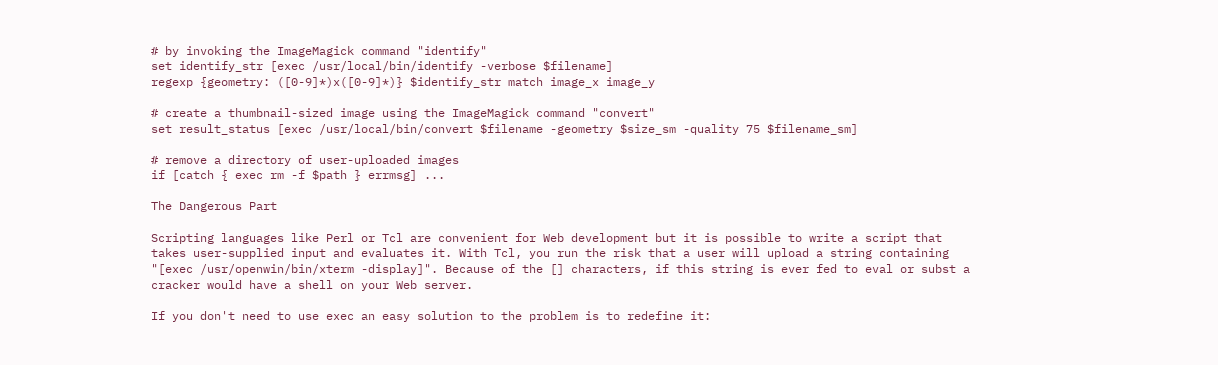# by invoking the ImageMagick command "identify"
set identify_str [exec /usr/local/bin/identify -verbose $filename]
regexp {geometry: ([0-9]*)x([0-9]*)} $identify_str match image_x image_y

# create a thumbnail-sized image using the ImageMagick command "convert"
set result_status [exec /usr/local/bin/convert $filename -geometry $size_sm -quality 75 $filename_sm]

# remove a directory of user-uploaded images
if [catch { exec rm -f $path } errmsg] ...

The Dangerous Part

Scripting languages like Perl or Tcl are convenient for Web development but it is possible to write a script that takes user-supplied input and evaluates it. With Tcl, you run the risk that a user will upload a string containing "[exec /usr/openwin/bin/xterm -display]". Because of the [] characters, if this string is ever fed to eval or subst a cracker would have a shell on your Web server.

If you don't need to use exec an easy solution to the problem is to redefine it: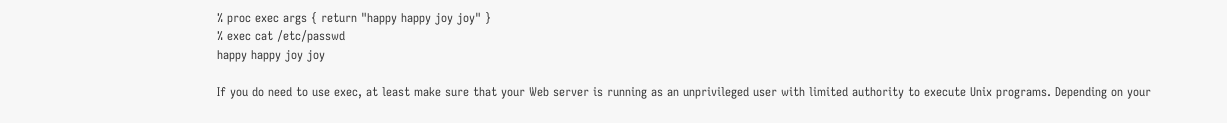% proc exec args { return "happy happy joy joy" }
% exec cat /etc/passwd
happy happy joy joy

If you do need to use exec, at least make sure that your Web server is running as an unprivileged user with limited authority to execute Unix programs. Depending on your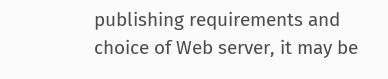publishing requirements and choice of Web server, it may be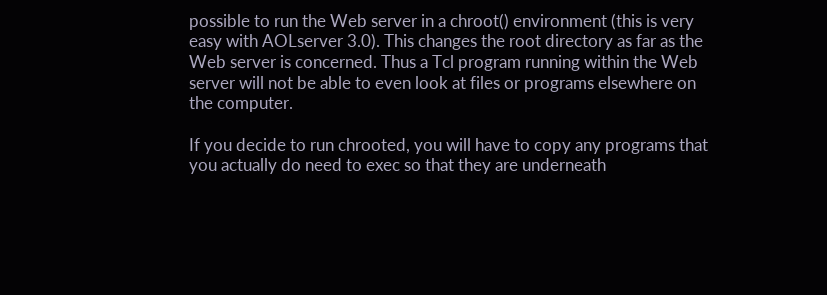possible to run the Web server in a chroot() environment (this is very easy with AOLserver 3.0). This changes the root directory as far as the Web server is concerned. Thus a Tcl program running within the Web server will not be able to even look at files or programs elsewhere on the computer.

If you decide to run chrooted, you will have to copy any programs that you actually do need to exec so that they are underneath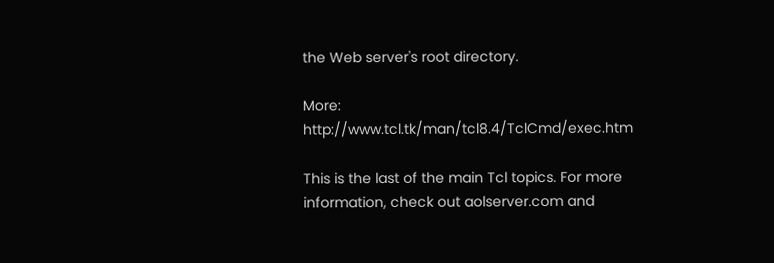the Web server's root directory.

More: http://www.tcl.tk/man/tcl8.4/TclCmd/exec.htm

This is the last of the main Tcl topics. For more information, check out aolserver.com and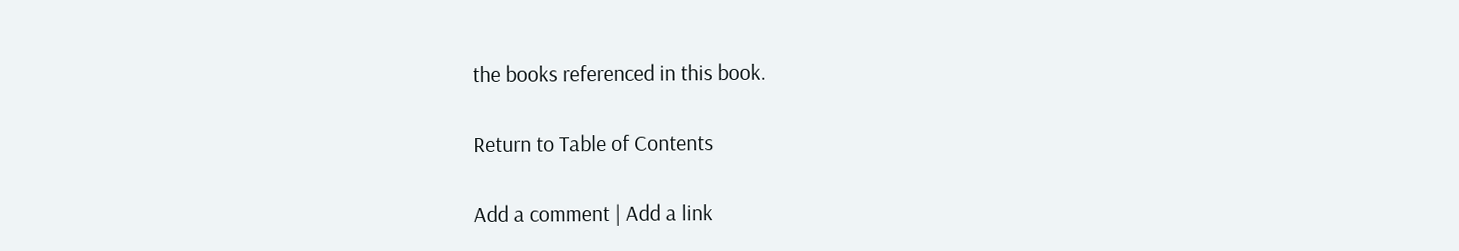the books referenced in this book.

Return to Table of Contents

Add a comment | Add a link